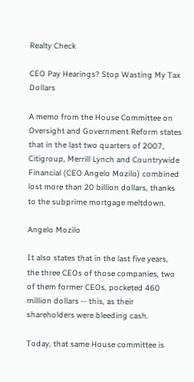Realty Check

CEO Pay Hearings? Stop Wasting My Tax Dollars

A memo from the House Committee on Oversight and Government Reform states that in the last two quarters of 2007, Citigroup, Merrill Lynch and Countrywide Financial (CEO Angelo Mozilo) combined lost more than 20 billion dollars, thanks to the subprime mortgage meltdown.

Angelo Mozilo

It also states that in the last five years, the three CEOs of those companies, two of them former CEOs, pocketed 460 million dollars -- this, as their shareholders were bleeding cash.

Today, that same House committee is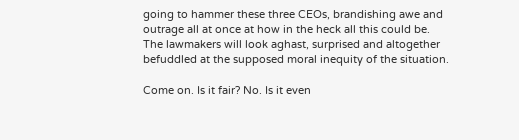going to hammer these three CEOs, brandishing awe and outrage all at once at how in the heck all this could be. The lawmakers will look aghast, surprised and altogether befuddled at the supposed moral inequity of the situation.

Come on. Is it fair? No. Is it even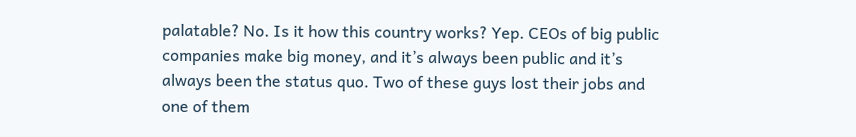palatable? No. Is it how this country works? Yep. CEOs of big public companies make big money, and it’s always been public and it’s always been the status quo. Two of these guys lost their jobs and one of them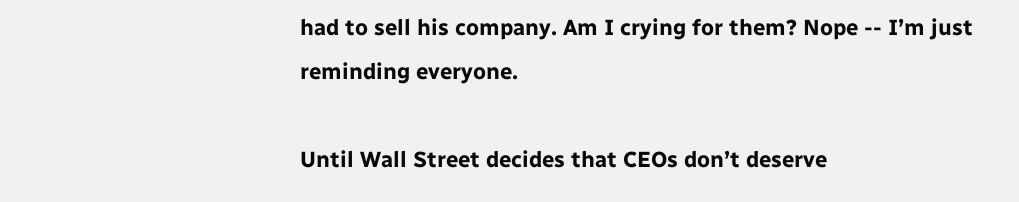had to sell his company. Am I crying for them? Nope -- I’m just reminding everyone.

Until Wall Street decides that CEOs don’t deserve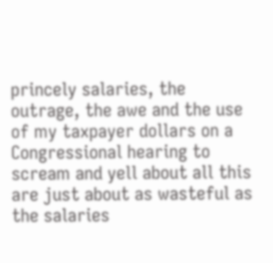princely salaries, the outrage, the awe and the use of my taxpayer dollars on a Congressional hearing to scream and yell about all this are just about as wasteful as the salaries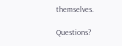themselves.

Questions?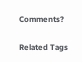Comments?

Related Tags